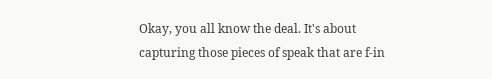Okay, you all know the deal. It's about capturing those pieces of speak that are f-in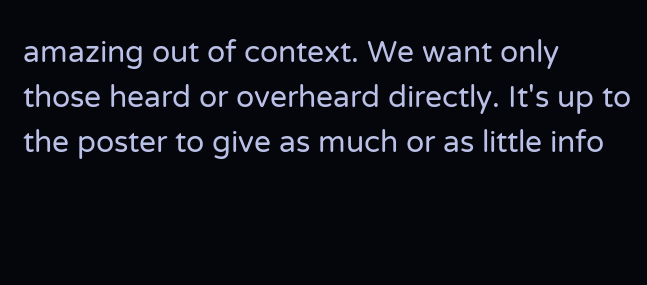amazing out of context. We want only those heard or overheard directly. It's up to the poster to give as much or as little info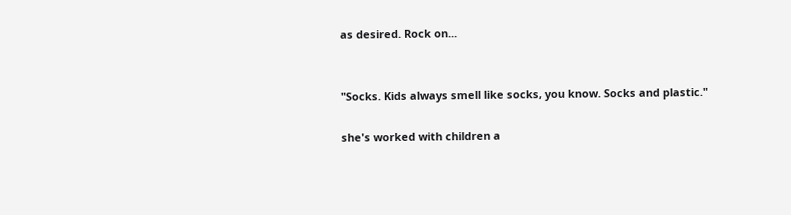as desired. Rock on...


"Socks. Kids always smell like socks, you know. Socks and plastic."

she's worked with children a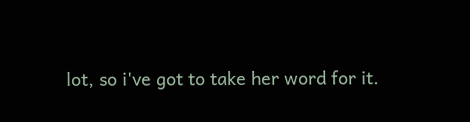lot, so i've got to take her word for it.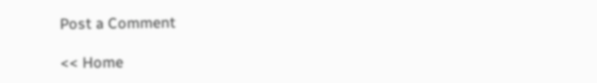Post a Comment

<< Home